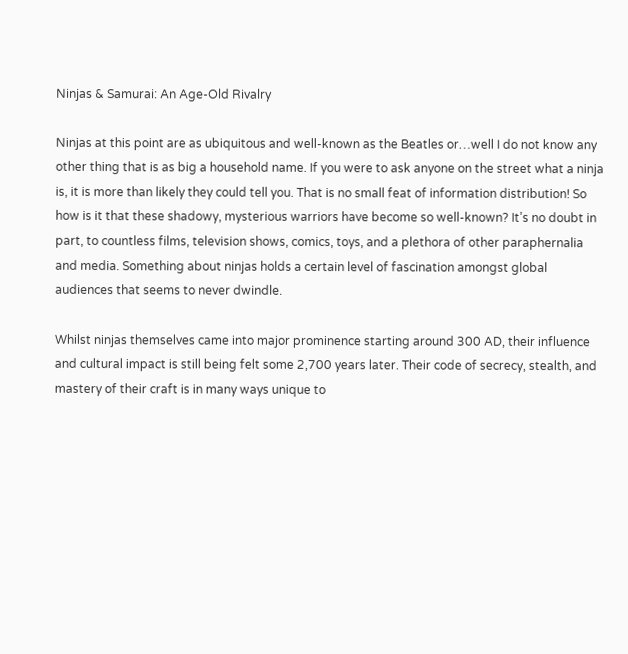Ninjas & Samurai: An Age-Old Rivalry

Ninjas at this point are as ubiquitous and well-known as the Beatles or…well I do not know any other thing that is as big a household name. If you were to ask anyone on the street what a ninja is, it is more than likely they could tell you. That is no small feat of information distribution! So how is it that these shadowy, mysterious warriors have become so well-known? It’s no doubt in part, to countless films, television shows, comics, toys, and a plethora of other paraphernalia and media. Something about ninjas holds a certain level of fascination amongst global audiences that seems to never dwindle.

Whilst ninjas themselves came into major prominence starting around 300 AD, their influence and cultural impact is still being felt some 2,700 years later. Their code of secrecy, stealth, and mastery of their craft is in many ways unique to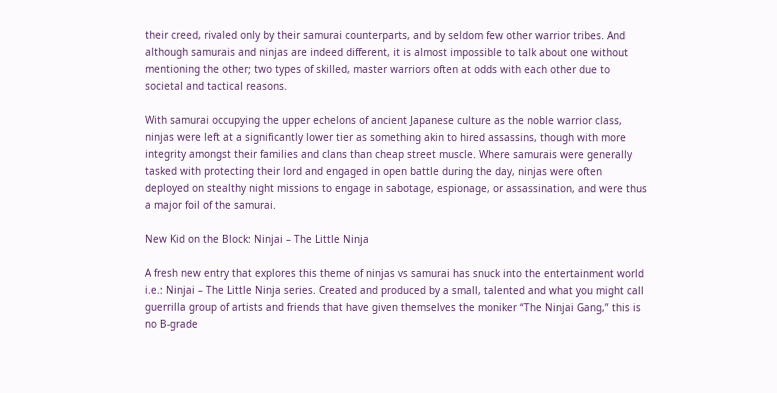their creed, rivaled only by their samurai counterparts, and by seldom few other warrior tribes. And although samurais and ninjas are indeed different, it is almost impossible to talk about one without mentioning the other; two types of skilled, master warriors often at odds with each other due to societal and tactical reasons.

With samurai occupying the upper echelons of ancient Japanese culture as the noble warrior class, ninjas were left at a significantly lower tier as something akin to hired assassins, though with more integrity amongst their families and clans than cheap street muscle. Where samurais were generally tasked with protecting their lord and engaged in open battle during the day, ninjas were often deployed on stealthy night missions to engage in sabotage, espionage, or assassination, and were thus a major foil of the samurai.

New Kid on the Block: Ninjai – The Little Ninja

A fresh new entry that explores this theme of ninjas vs samurai has snuck into the entertainment world i.e.: Ninjai – The Little Ninja series. Created and produced by a small, talented and what you might call guerrilla group of artists and friends that have given themselves the moniker “The Ninjai Gang,” this is no B-grade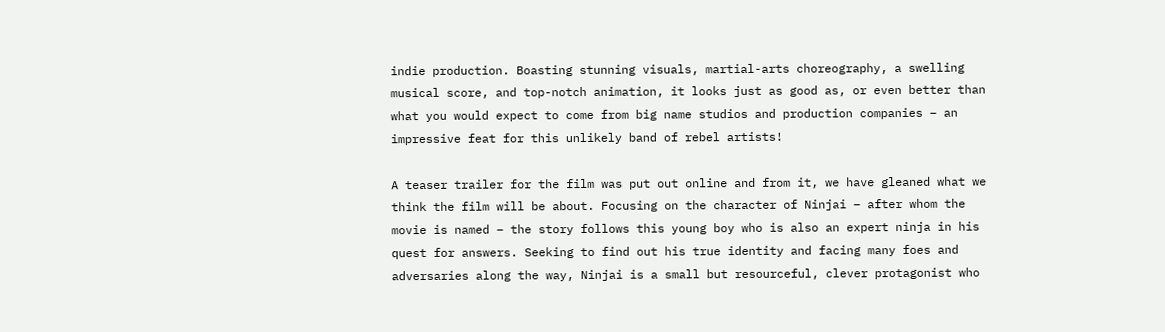indie production. Boasting stunning visuals, martial-arts choreography, a swelling musical score, and top-notch animation, it looks just as good as, or even better than what you would expect to come from big name studios and production companies – an impressive feat for this unlikely band of rebel artists!

A teaser trailer for the film was put out online and from it, we have gleaned what we think the film will be about. Focusing on the character of Ninjai – after whom the movie is named – the story follows this young boy who is also an expert ninja in his quest for answers. Seeking to find out his true identity and facing many foes and adversaries along the way, Ninjai is a small but resourceful, clever protagonist who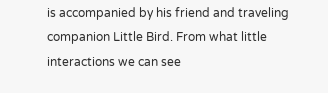is accompanied by his friend and traveling companion Little Bird. From what little interactions we can see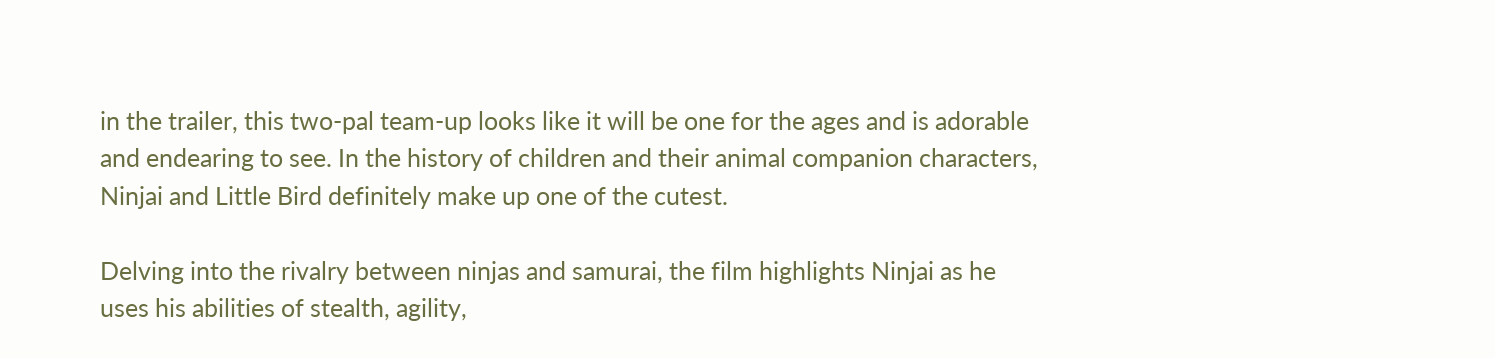in the trailer, this two-pal team-up looks like it will be one for the ages and is adorable and endearing to see. In the history of children and their animal companion characters, Ninjai and Little Bird definitely make up one of the cutest.

Delving into the rivalry between ninjas and samurai, the film highlights Ninjai as he uses his abilities of stealth, agility,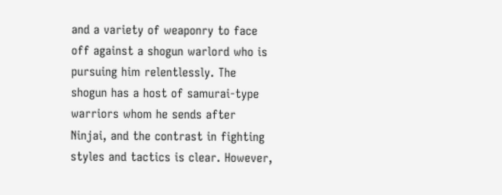and a variety of weaponry to face off against a shogun warlord who is pursuing him relentlessly. The shogun has a host of samurai-type warriors whom he sends after Ninjai, and the contrast in fighting styles and tactics is clear. However,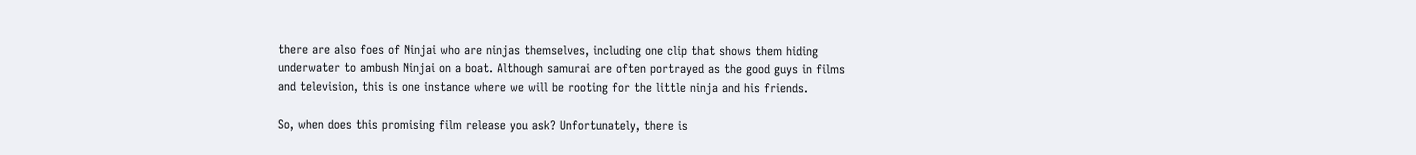there are also foes of Ninjai who are ninjas themselves, including one clip that shows them hiding underwater to ambush Ninjai on a boat. Although samurai are often portrayed as the good guys in films and television, this is one instance where we will be rooting for the little ninja and his friends.

So, when does this promising film release you ask? Unfortunately, there is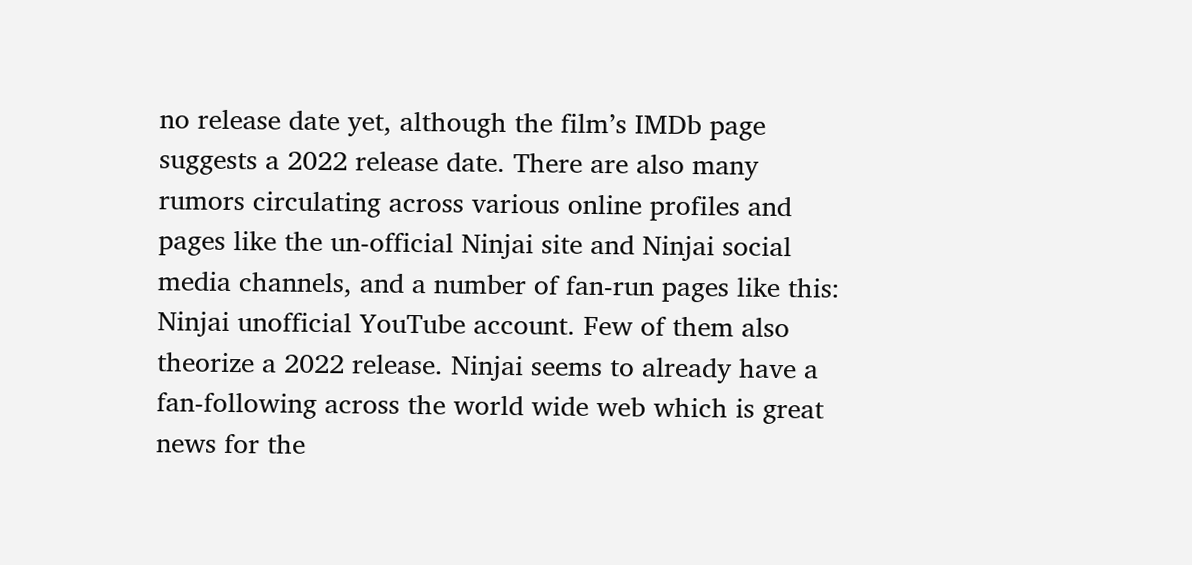no release date yet, although the film’s IMDb page suggests a 2022 release date. There are also many rumors circulating across various online profiles and pages like the un-official Ninjai site and Ninjai social media channels, and a number of fan-run pages like this: Ninjai unofficial YouTube account. Few of them also theorize a 2022 release. Ninjai seems to already have a fan-following across the world wide web which is great news for the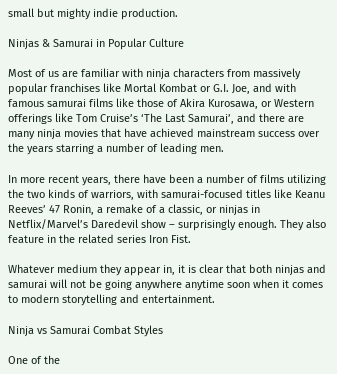small but mighty indie production.

Ninjas & Samurai in Popular Culture

Most of us are familiar with ninja characters from massively popular franchises like Mortal Kombat or G.I. Joe, and with famous samurai films like those of Akira Kurosawa, or Western offerings like Tom Cruise’s ‘The Last Samurai’, and there are many ninja movies that have achieved mainstream success over the years starring a number of leading men.

In more recent years, there have been a number of films utilizing the two kinds of warriors, with samurai-focused titles like Keanu Reeves’ 47 Ronin, a remake of a classic, or ninjas in Netflix/Marvel’s Daredevil show – surprisingly enough. They also feature in the related series Iron Fist.

Whatever medium they appear in, it is clear that both ninjas and samurai will not be going anywhere anytime soon when it comes to modern storytelling and entertainment.

Ninja vs Samurai Combat Styles

One of the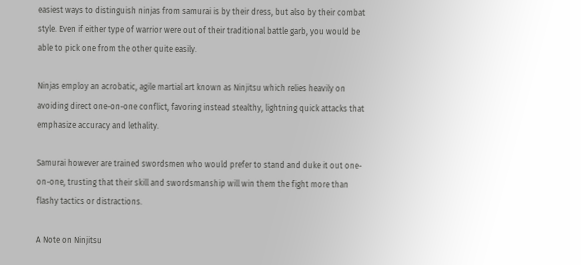easiest ways to distinguish ninjas from samurai is by their dress, but also by their combat style. Even if either type of warrior were out of their traditional battle garb, you would be able to pick one from the other quite easily.

Ninjas employ an acrobatic, agile martial art known as Ninjitsu which relies heavily on avoiding direct one-on-one conflict, favoring instead stealthy, lightning quick attacks that emphasize accuracy and lethality.

Samurai however are trained swordsmen who would prefer to stand and duke it out one-on-one, trusting that their skill and swordsmanship will win them the fight more than flashy tactics or distractions.

A Note on Ninjitsu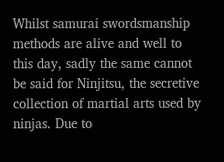Whilst samurai swordsmanship methods are alive and well to this day, sadly the same cannot be said for Ninjitsu, the secretive collection of martial arts used by ninjas. Due to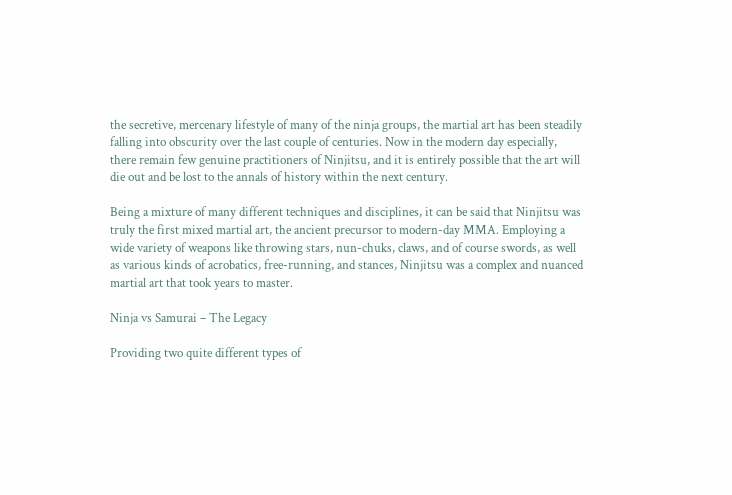the secretive, mercenary lifestyle of many of the ninja groups, the martial art has been steadily falling into obscurity over the last couple of centuries. Now in the modern day especially, there remain few genuine practitioners of Ninjitsu, and it is entirely possible that the art will die out and be lost to the annals of history within the next century.

Being a mixture of many different techniques and disciplines, it can be said that Ninjitsu was truly the first mixed martial art, the ancient precursor to modern-day MMA. Employing a wide variety of weapons like throwing stars, nun-chuks, claws, and of course swords, as well as various kinds of acrobatics, free-running, and stances, Ninjitsu was a complex and nuanced martial art that took years to master.

Ninja vs Samurai – The Legacy

Providing two quite different types of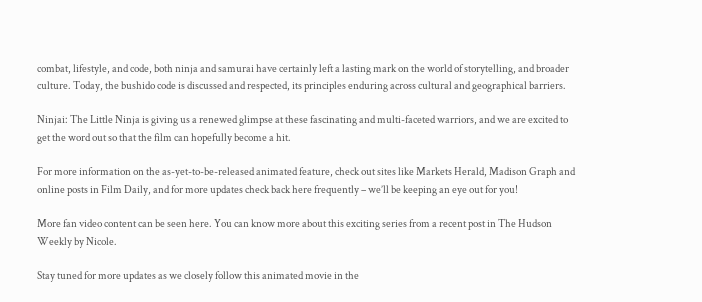combat, lifestyle, and code, both ninja and samurai have certainly left a lasting mark on the world of storytelling, and broader culture. Today, the bushido code is discussed and respected, its principles enduring across cultural and geographical barriers.

Ninjai: The Little Ninja is giving us a renewed glimpse at these fascinating and multi-faceted warriors, and we are excited to get the word out so that the film can hopefully become a hit.

For more information on the as-yet-to-be-released animated feature, check out sites like Markets Herald, Madison Graph and online posts in Film Daily, and for more updates check back here frequently – we’ll be keeping an eye out for you!

More fan video content can be seen here. You can know more about this exciting series from a recent post in The Hudson Weekly by Nicole.

Stay tuned for more updates as we closely follow this animated movie in the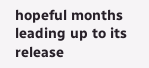hopeful months leading up to its release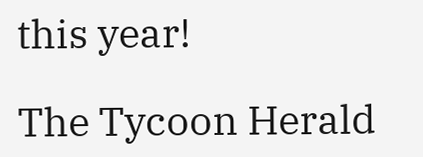this year!

The Tycoon Herald